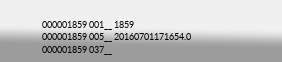000001859 001__ 1859
000001859 005__ 20160701171654.0
000001859 037__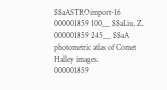$$aASTROimport-16
000001859 100__ $$aLiu, Z.
000001859 245__ $$aA photometric atlas of Comet Halley images.
000001859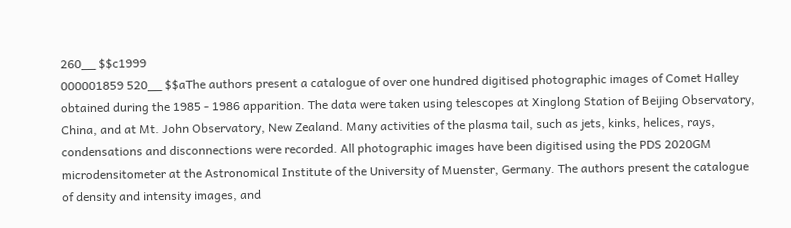260__ $$c1999
000001859 520__ $$aThe authors present a catalogue of over one hundred digitised photographic images of Comet Halley obtained during the 1985 - 1986 apparition. The data were taken using telescopes at Xinglong Station of Beijing Observatory, China, and at Mt. John Observatory, New Zealand. Many activities of the plasma tail, such as jets, kinks, helices, rays, condensations and disconnections were recorded. All photographic images have been digitised using the PDS 2020GM microdensitometer at the Astronomical Institute of the University of Muenster, Germany. The authors present the catalogue of density and intensity images, and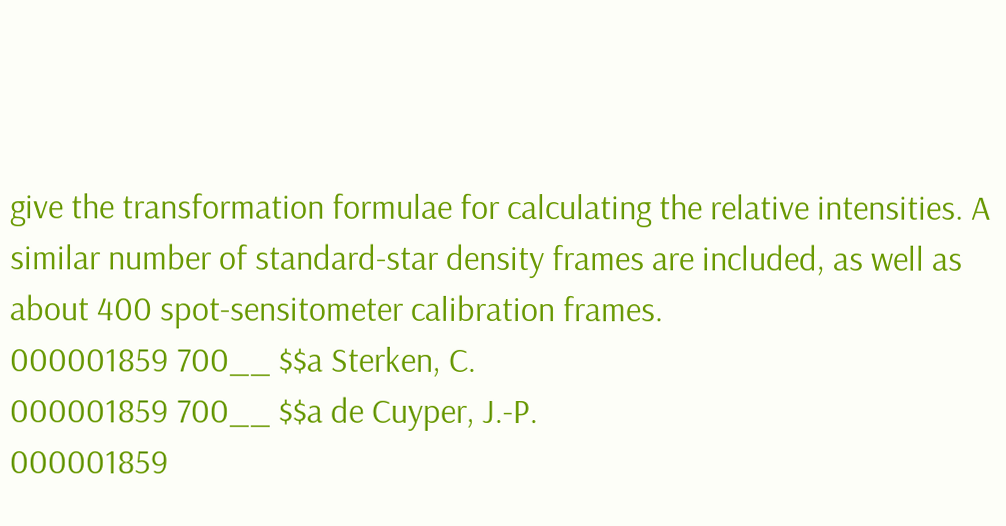give the transformation formulae for calculating the relative intensities. A similar number of standard-star density frames are included, as well as about 400 spot-sensitometer calibration frames.
000001859 700__ $$a Sterken, C.
000001859 700__ $$a de Cuyper, J.-P.
000001859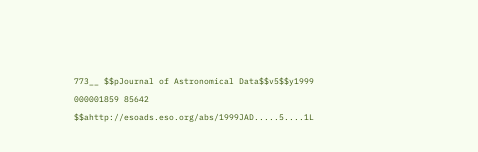773__ $$pJournal of Astronomical Data$$v5$$y1999
000001859 85642 $$ahttp://esoads.eso.org/abs/1999JAD.....5....1L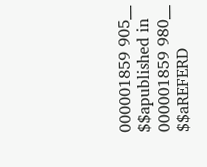000001859 905__ $$apublished in
000001859 980__ $$aREFERD